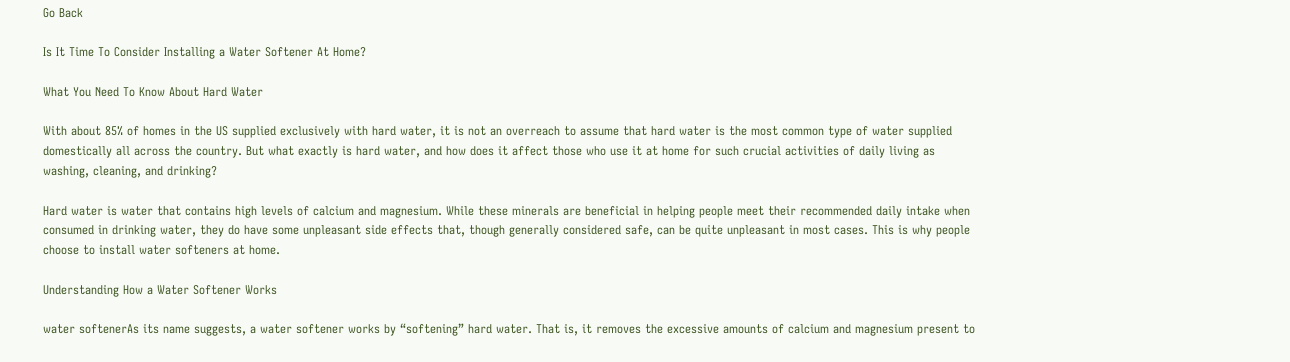Go Back

Is It Time To Consider Installing a Water Softener At Home?

What You Need To Know About Hard Water

With about 85% of homes in the US supplied exclusively with hard water, it is not an overreach to assume that hard water is the most common type of water supplied domestically all across the country. But what exactly is hard water, and how does it affect those who use it at home for such crucial activities of daily living as washing, cleaning, and drinking?

Hard water is water that contains high levels of calcium and magnesium. While these minerals are beneficial in helping people meet their recommended daily intake when consumed in drinking water, they do have some unpleasant side effects that, though generally considered safe, can be quite unpleasant in most cases. This is why people choose to install water softeners at home.

Understanding How a Water Softener Works

water softenerAs its name suggests, a water softener works by “softening” hard water. That is, it removes the excessive amounts of calcium and magnesium present to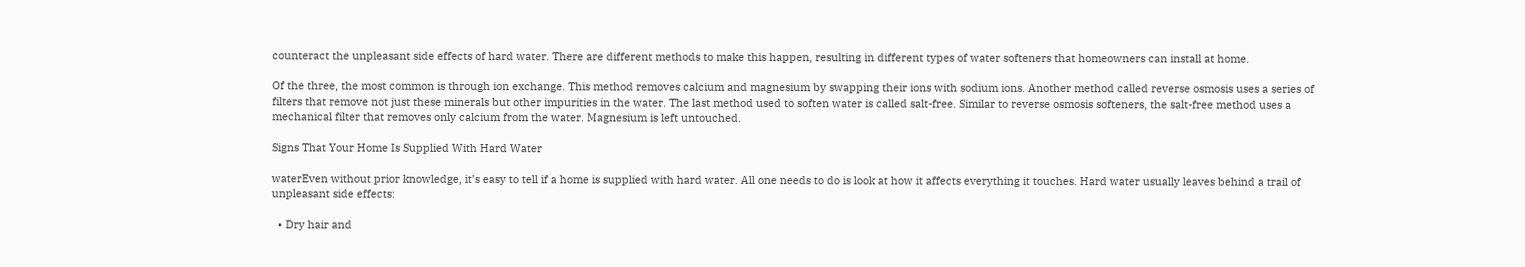counteract the unpleasant side effects of hard water. There are different methods to make this happen, resulting in different types of water softeners that homeowners can install at home.

Of the three, the most common is through ion exchange. This method removes calcium and magnesium by swapping their ions with sodium ions. Another method called reverse osmosis uses a series of filters that remove not just these minerals but other impurities in the water. The last method used to soften water is called salt-free. Similar to reverse osmosis softeners, the salt-free method uses a mechanical filter that removes only calcium from the water. Magnesium is left untouched.

Signs That Your Home Is Supplied With Hard Water

waterEven without prior knowledge, it’s easy to tell if a home is supplied with hard water. All one needs to do is look at how it affects everything it touches. Hard water usually leaves behind a trail of unpleasant side effects:

  • Dry hair and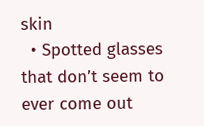skin
  • Spotted glasses that don’t seem to ever come out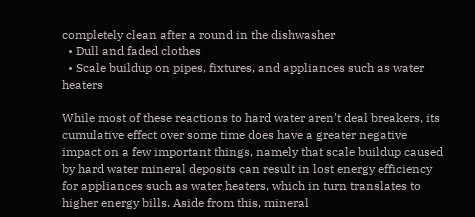completely clean after a round in the dishwasher
  • Dull and faded clothes
  • Scale buildup on pipes, fixtures, and appliances such as water heaters

While most of these reactions to hard water aren’t deal breakers, its cumulative effect over some time does have a greater negative impact on a few important things, namely that scale buildup caused by hard water mineral deposits can result in lost energy efficiency for appliances such as water heaters, which in turn translates to higher energy bills. Aside from this, mineral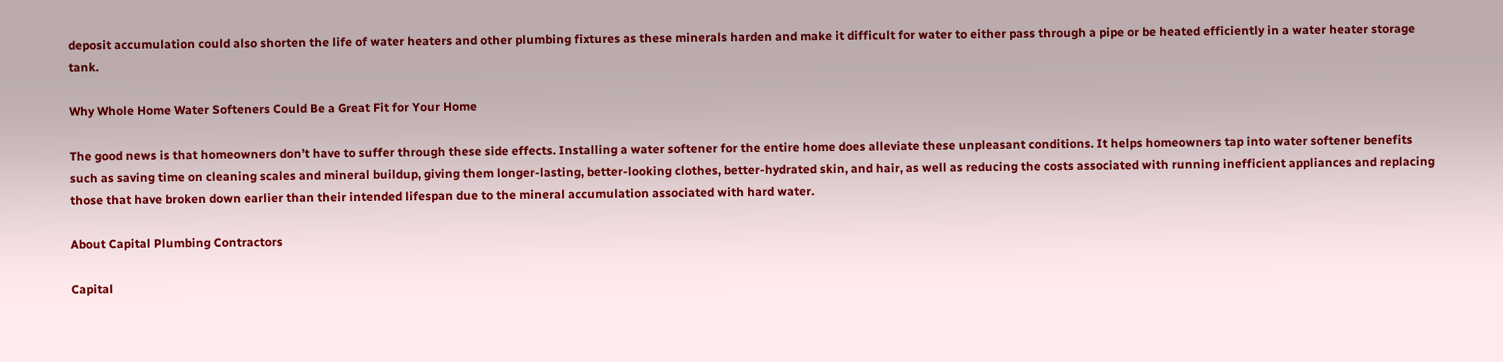deposit accumulation could also shorten the life of water heaters and other plumbing fixtures as these minerals harden and make it difficult for water to either pass through a pipe or be heated efficiently in a water heater storage tank.

Why Whole Home Water Softeners Could Be a Great Fit for Your Home

The good news is that homeowners don’t have to suffer through these side effects. Installing a water softener for the entire home does alleviate these unpleasant conditions. It helps homeowners tap into water softener benefits such as saving time on cleaning scales and mineral buildup, giving them longer-lasting, better-looking clothes, better-hydrated skin, and hair, as well as reducing the costs associated with running inefficient appliances and replacing those that have broken down earlier than their intended lifespan due to the mineral accumulation associated with hard water.

About Capital Plumbing Contractors

Capital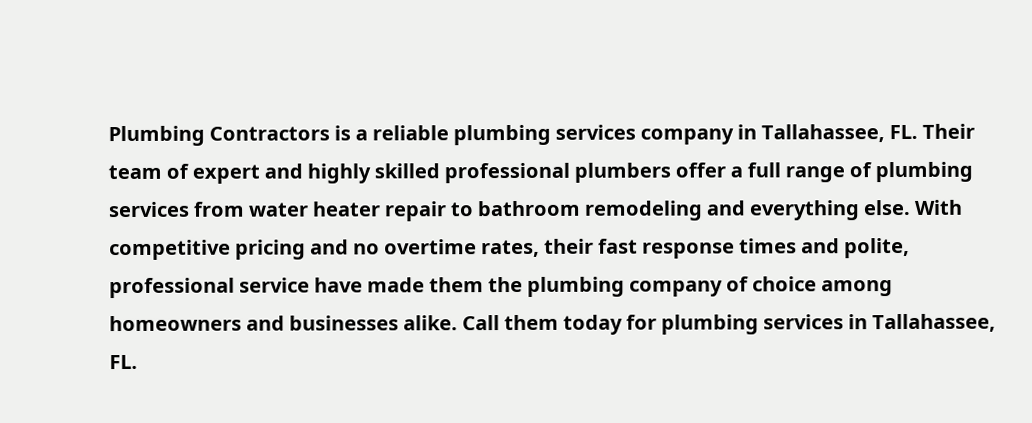Plumbing Contractors is a reliable plumbing services company in Tallahassee, FL. Their team of expert and highly skilled professional plumbers offer a full range of plumbing services from water heater repair to bathroom remodeling and everything else. With competitive pricing and no overtime rates, their fast response times and polite, professional service have made them the plumbing company of choice among homeowners and businesses alike. Call them today for plumbing services in Tallahassee, FL.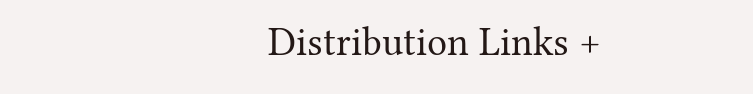Distribution Links +